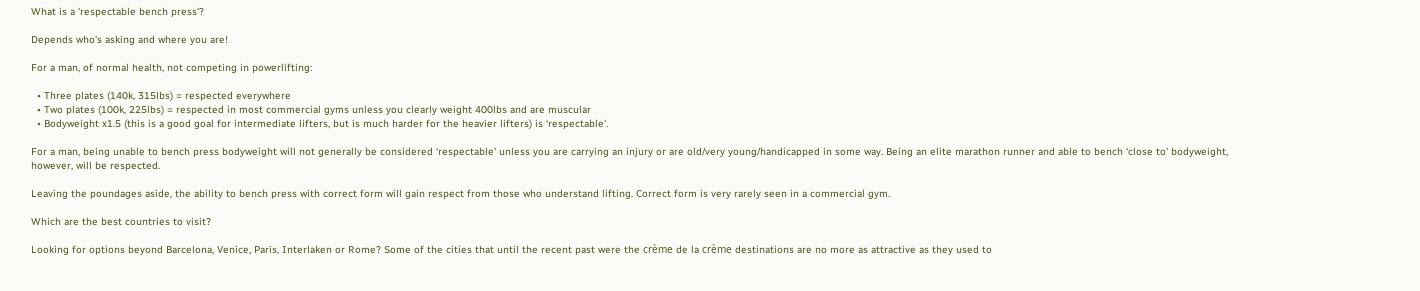What is a 'respectable bench press'?

Depends who's asking and where you are!

For a man, of normal health, not competing in powerlifting:

  • Three plates (140k, 315lbs) = respected everywhere
  • Two plates (100k, 225lbs) = respected in most commercial gyms unless you clearly weight 400lbs and are muscular
  • Bodyweight x1.5 (this is a good goal for intermediate lifters, but is much harder for the heavier lifters) is ‘respectable'.

For a man, being unable to bench press bodyweight will not generally be considered ‘respectable' unless you are carrying an injury or are old/very young/handicapped in some way. Being an elite marathon runner and able to bench ‘close to' bodyweight, however, will be respected.

Leaving the poundages aside, the ability to bench press with correct form will gain respect from those who understand lifting. Correct form is very rarely seen in a commercial gym.

Which are the best countries to visit?

Looking for options beyond Barcelona, Venice, Paris, Interlaken or Rome? Some of the cities that until the recent past were the crème de la crème destinations are no more as attractive as they used to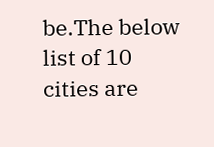be.The below list of 10 cities are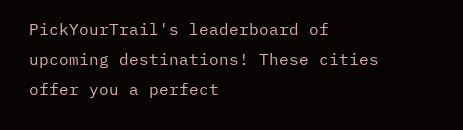PickYourTrail's leaderboard of upcoming destinations! These cities offer you a perfect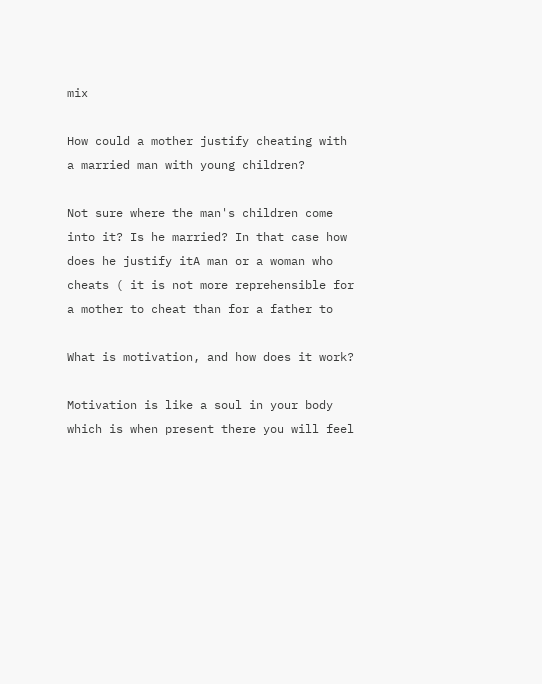mix

How could a mother justify cheating with a married man with young children?

Not sure where the man's children come into it? Is he married? In that case how does he justify itA man or a woman who cheats ( it is not more reprehensible for a mother to cheat than for a father to

What is motivation, and how does it work?

Motivation is like a soul in your body which is when present there you will feel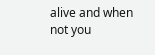alive and when not you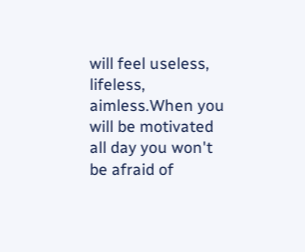will feel useless, lifeless, aimless.When you will be motivated all day you won't be afraid of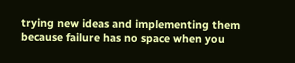trying new ideas and implementing them because failure has no space when you